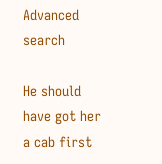Advanced search

He should have got her a cab first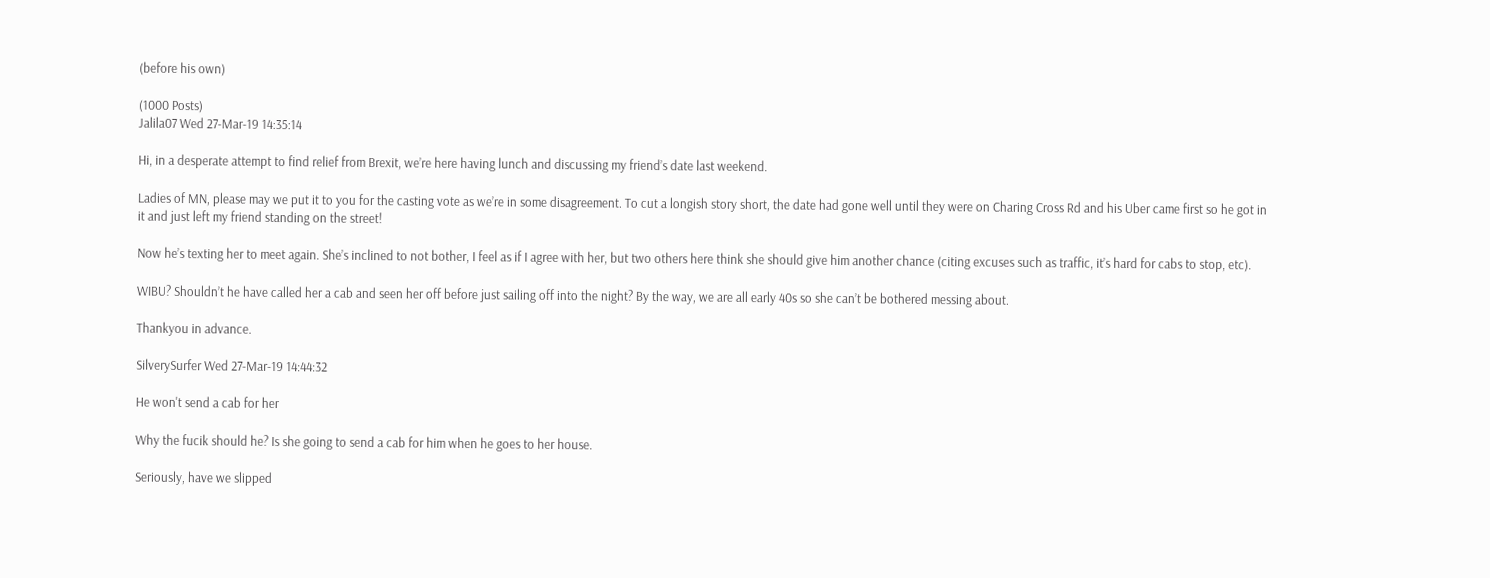(before his own)

(1000 Posts)
Jalila07 Wed 27-Mar-19 14:35:14

Hi, in a desperate attempt to find relief from Brexit, we’re here having lunch and discussing my friend’s date last weekend.

Ladies of MN, please may we put it to you for the casting vote as we’re in some disagreement. To cut a longish story short, the date had gone well until they were on Charing Cross Rd and his Uber came first so he got in it and just left my friend standing on the street!

Now he’s texting her to meet again. She’s inclined to not bother, I feel as if I agree with her, but two others here think she should give him another chance (citing excuses such as traffic, it’s hard for cabs to stop, etc).

WIBU? Shouldn’t he have called her a cab and seen her off before just sailing off into the night? By the way, we are all early 40s so she can’t be bothered messing about.

Thankyou in advance.

SilverySurfer Wed 27-Mar-19 14:44:32

He won't send a cab for her

Why the fucik should he? Is she going to send a cab for him when he goes to her house.

Seriously, have we slipped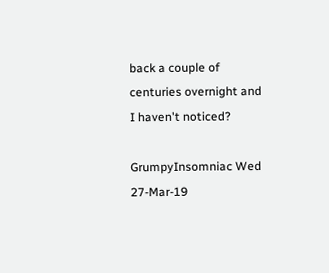back a couple of centuries overnight and I haven't noticed?

GrumpyInsomniac Wed 27-Mar-19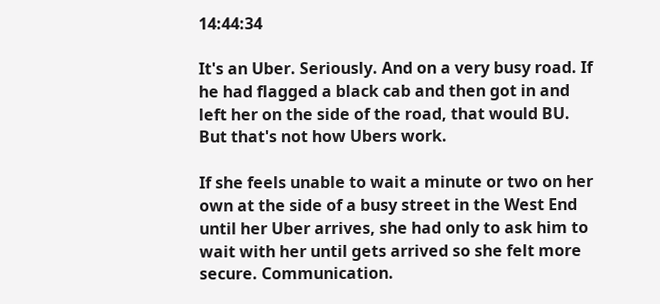14:44:34

It's an Uber. Seriously. And on a very busy road. If he had flagged a black cab and then got in and left her on the side of the road, that would BU. But that's not how Ubers work.

If she feels unable to wait a minute or two on her own at the side of a busy street in the West End until her Uber arrives, she had only to ask him to wait with her until gets arrived so she felt more secure. Communication.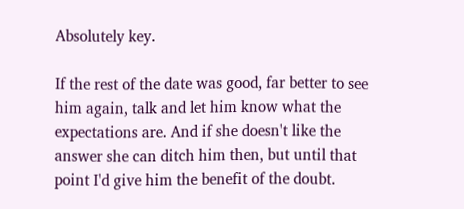Absolutely key.

If the rest of the date was good, far better to see him again, talk and let him know what the expectations are. And if she doesn't like the answer she can ditch him then, but until that point I'd give him the benefit of the doubt.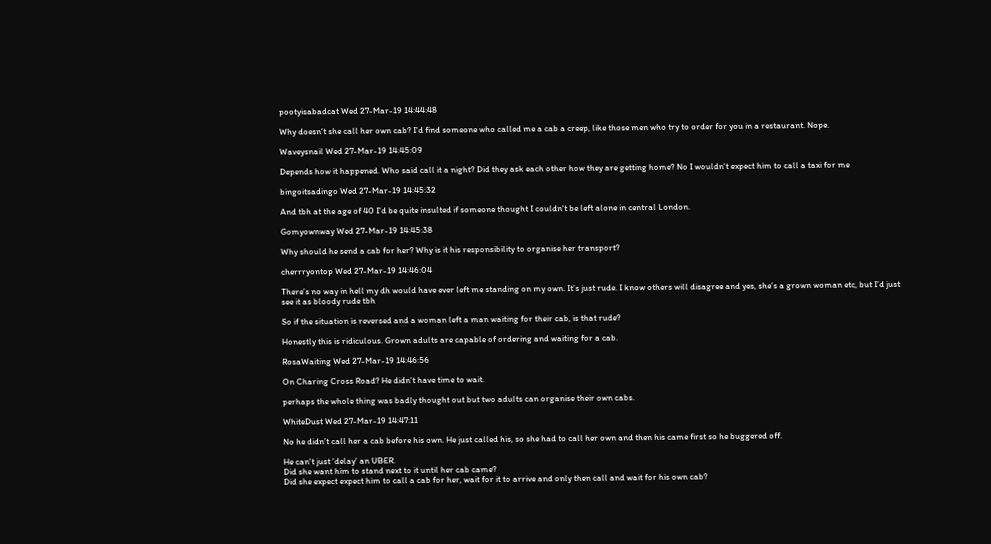pootyisabadcat Wed 27-Mar-19 14:44:48

Why doesn't she call her own cab? I'd find someone who called me a cab a creep, like those men who try to order for you in a restaurant. Nope.

Waveysnail Wed 27-Mar-19 14:45:09

Depends how it happened. Who said call it a night? Did they ask each other how they are getting home? No I wouldn't expect him to call a taxi for me

bingoitsadingo Wed 27-Mar-19 14:45:32

And tbh at the age of 40 I'd be quite insulted if someone thought I couldn't be left alone in central London.

Gomyownway Wed 27-Mar-19 14:45:38

Why should he send a cab for her? Why is it his responsibility to organise her transport?

cherrryontop Wed 27-Mar-19 14:46:04

There’s no way in hell my dh would have ever left me standing on my own. It’s just rude. I know others will disagree and yes, she’s a grown woman etc, but I’d just see it as bloody rude tbh

So if the situation is reversed and a woman left a man waiting for their cab, is that rude?

Honestly this is ridiculous. Grown adults are capable of ordering and waiting for a cab.

RosaWaiting Wed 27-Mar-19 14:46:56

On Charing Cross Road? He didn't have time to wait.

perhaps the whole thing was badly thought out but two adults can organise their own cabs.

WhiteDust Wed 27-Mar-19 14:47:11

No he didn’t call her a cab before his own. He just called his, so she had to call her own and then his came first so he buggered off.

He can't just 'delay' an UBER.
Did she want him to stand next to it until her cab came?
Did she expect expect him to call a cab for her, wait for it to arrive and only then call and wait for his own cab?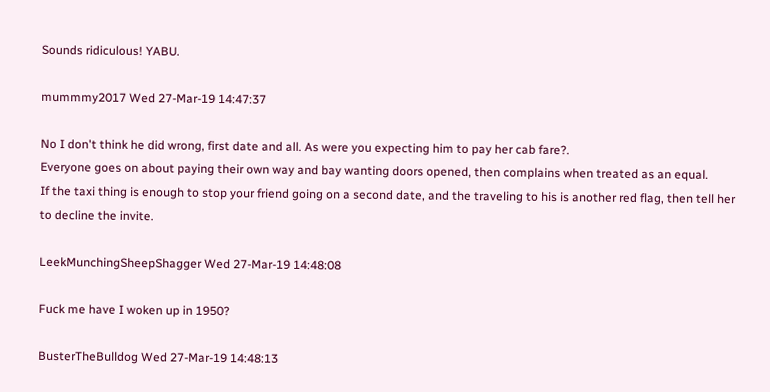Sounds ridiculous! YABU.

mummmy2017 Wed 27-Mar-19 14:47:37

No I don't think he did wrong, first date and all. As were you expecting him to pay her cab fare?.
Everyone goes on about paying their own way and bay wanting doors opened, then complains when treated as an equal.
If the taxi thing is enough to stop your friend going on a second date, and the traveling to his is another red flag, then tell her to decline the invite.

LeekMunchingSheepShagger Wed 27-Mar-19 14:48:08

Fuck me have I woken up in 1950?

BusterTheBulldog Wed 27-Mar-19 14:48:13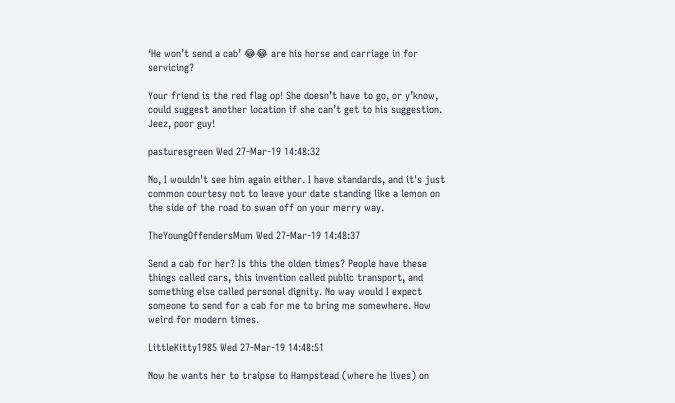‘He won’t send a cab’ 😂😂 are his horse and carriage in for servicing?

Your friend is the red flag op! She doesn’t have to go, or y’know, could suggest another location if she can’t get to his suggestion. Jeez, poor guy!

pasturesgreen Wed 27-Mar-19 14:48:32

No, I wouldn't see him again either. I have standards, and it's just common courtesy not to leave your date standing like a lemon on the side of the road to swan off on your merry way.

TheYoungOffendersMum Wed 27-Mar-19 14:48:37

Send a cab for her? Is this the olden times? People have these things called cars, this invention called public transport, and something else called personal dignity. No way would I expect someone to send for a cab for me to bring me somewhere. How weird for modern times.

LittleKitty1985 Wed 27-Mar-19 14:48:51

Now he wants her to traipse to Hampstead (where he lives) on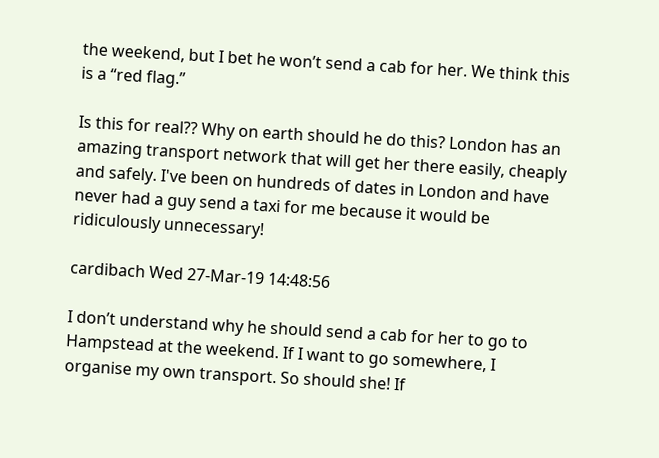the weekend, but I bet he won’t send a cab for her. We think this is a “red flag.”

Is this for real?? Why on earth should he do this? London has an amazing transport network that will get her there easily, cheaply and safely. I've been on hundreds of dates in London and have never had a guy send a taxi for me because it would be ridiculously unnecessary!

cardibach Wed 27-Mar-19 14:48:56

I don’t understand why he should send a cab for her to go to Hampstead at the weekend. If I want to go somewhere, I organise my own transport. So should she! If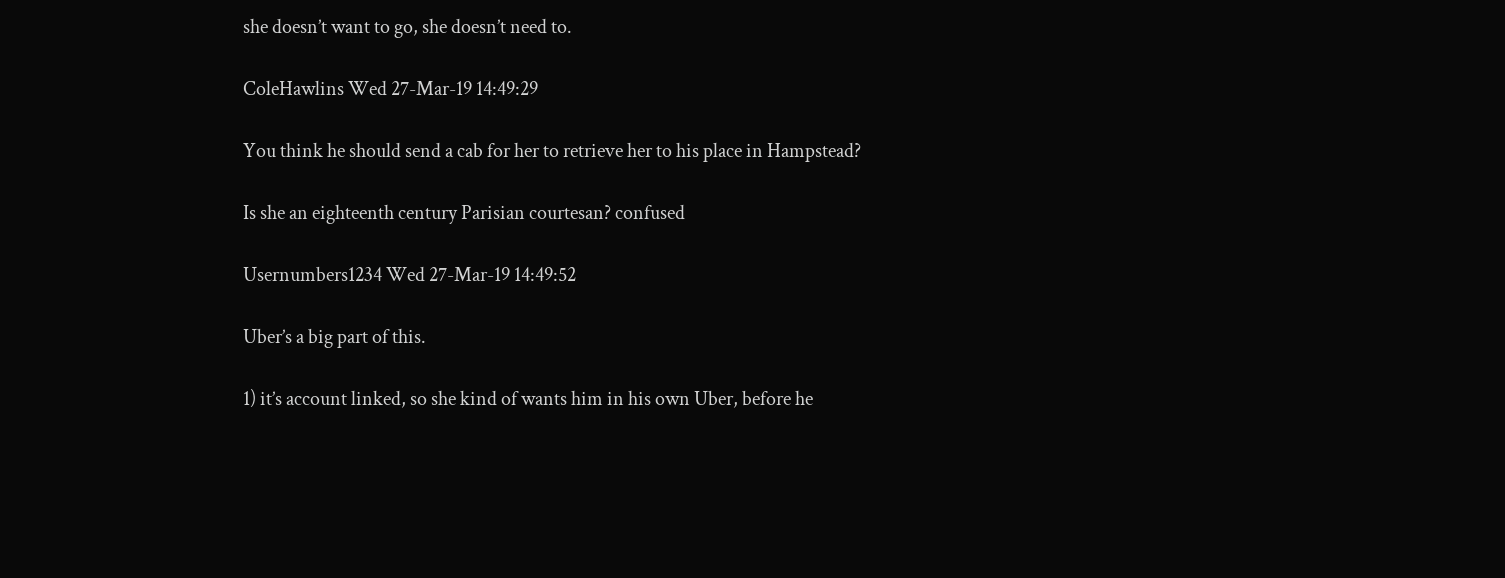she doesn’t want to go, she doesn’t need to.

ColeHawlins Wed 27-Mar-19 14:49:29

You think he should send a cab for her to retrieve her to his place in Hampstead?

Is she an eighteenth century Parisian courtesan? confused

Usernumbers1234 Wed 27-Mar-19 14:49:52

Uber’s a big part of this.

1) it’s account linked, so she kind of wants him in his own Uber, before he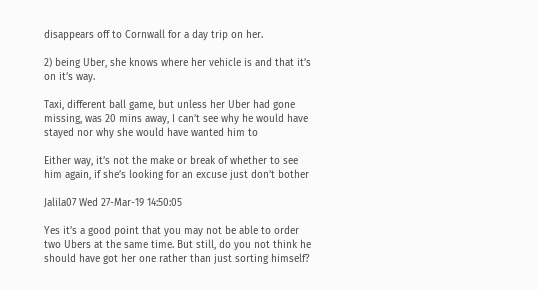disappears off to Cornwall for a day trip on her.

2) being Uber, she knows where her vehicle is and that it’s on it’s way.

Taxi, different ball game, but unless her Uber had gone missing, was 20 mins away, I can’t see why he would have stayed nor why she would have wanted him to

Either way, it’s not the make or break of whether to see him again, if she’s looking for an excuse just don’t bother

Jalila07 Wed 27-Mar-19 14:50:05

Yes it’s a good point that you may not be able to order two Ubers at the same time. But still, do you not think he should have got her one rather than just sorting himself?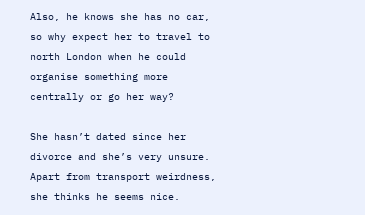Also, he knows she has no car, so why expect her to travel to north London when he could organise something more centrally or go her way?

She hasn’t dated since her divorce and she’s very unsure. Apart from transport weirdness, she thinks he seems nice.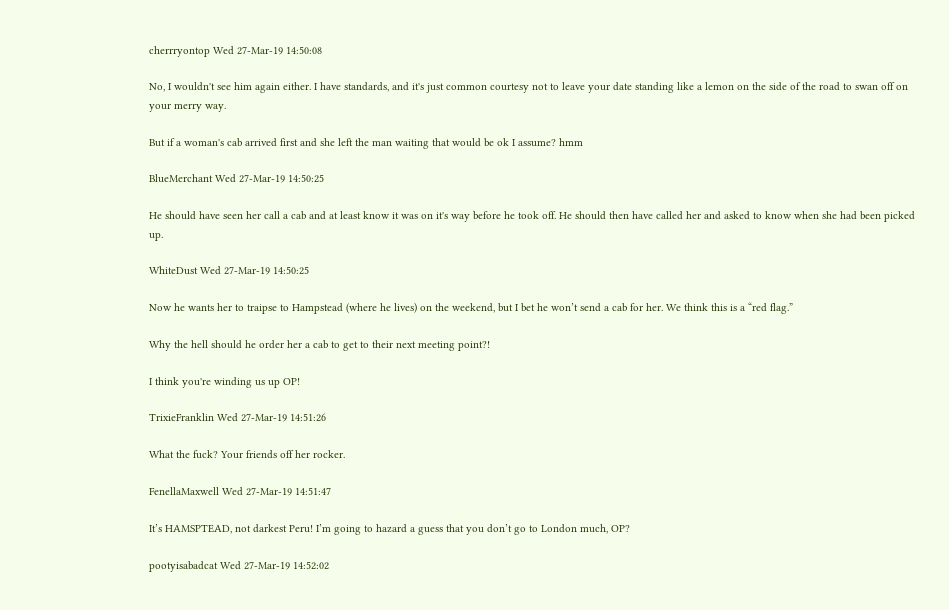cherrryontop Wed 27-Mar-19 14:50:08

No, I wouldn't see him again either. I have standards, and it's just common courtesy not to leave your date standing like a lemon on the side of the road to swan off on your merry way.

But if a woman's cab arrived first and she left the man waiting that would be ok I assume? hmm

BlueMerchant Wed 27-Mar-19 14:50:25

He should have seen her call a cab and at least know it was on it's way before he took off. He should then have called her and asked to know when she had been picked up.

WhiteDust Wed 27-Mar-19 14:50:25

Now he wants her to traipse to Hampstead (where he lives) on the weekend, but I bet he won’t send a cab for her. We think this is a “red flag.”

Why the hell should he order her a cab to get to their next meeting point?!

I think you're winding us up OP!

TrixieFranklin Wed 27-Mar-19 14:51:26

What the fuck? Your friends off her rocker.

FenellaMaxwell Wed 27-Mar-19 14:51:47

It’s HAMSPTEAD, not darkest Peru! I’m going to hazard a guess that you don’t go to London much, OP?

pootyisabadcat Wed 27-Mar-19 14:52:02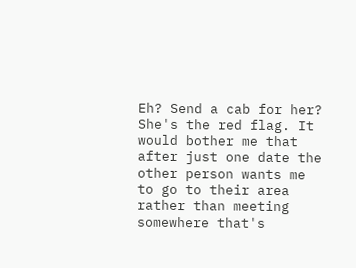Eh? Send a cab for her? She's the red flag. It would bother me that after just one date the other person wants me to go to their area rather than meeting somewhere that's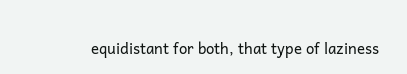equidistant for both, that type of laziness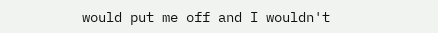would put me off and I wouldn't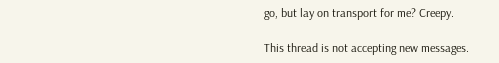go, but lay on transport for me? Creepy.

This thread is not accepting new messages.